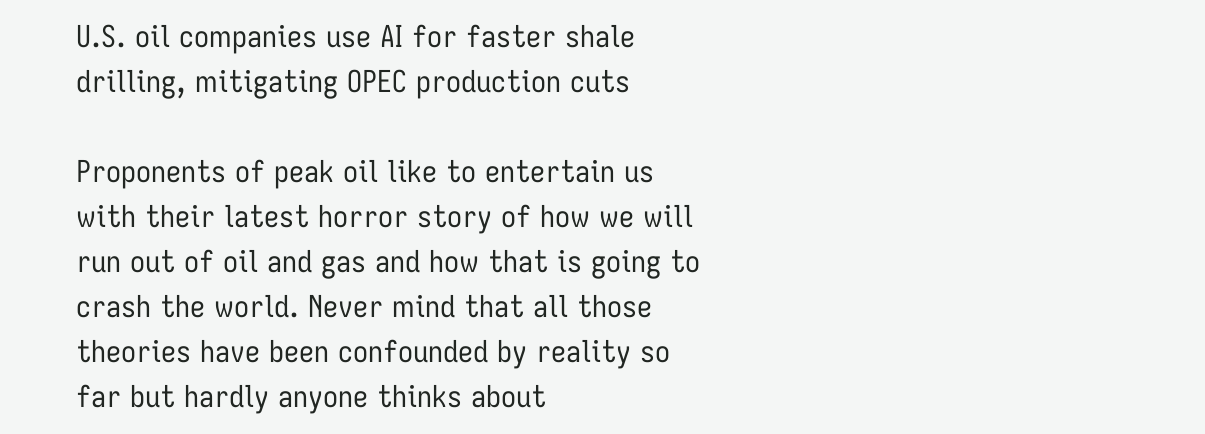U.S. oil companies use AI for faster shale drilling, mitigating OPEC production cuts

Proponents of peak oil like to entertain us with their latest horror story of how we will run out of oil and gas and how that is going to crash the world. Never mind that all those theories have been confounded by reality so far but hardly anyone thinks about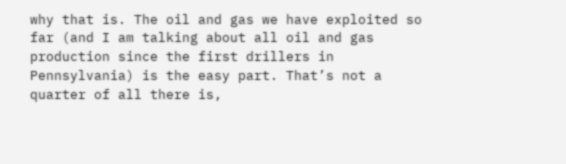why that is. The oil and gas we have exploited so far (and I am talking about all oil and gas production since the first drillers in Pennsylvania) is the easy part. That’s not a quarter of all there is,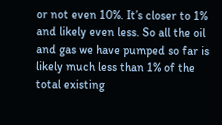or not even 10%. It’s closer to 1% and likely even less. So all the oil and gas we have pumped so far is likely much less than 1% of the total existing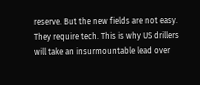reserve. But the new fields are not easy. They require tech. This is why US drillers will take an insurmountable lead over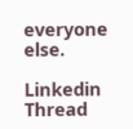everyone else.

Linkedin Thread